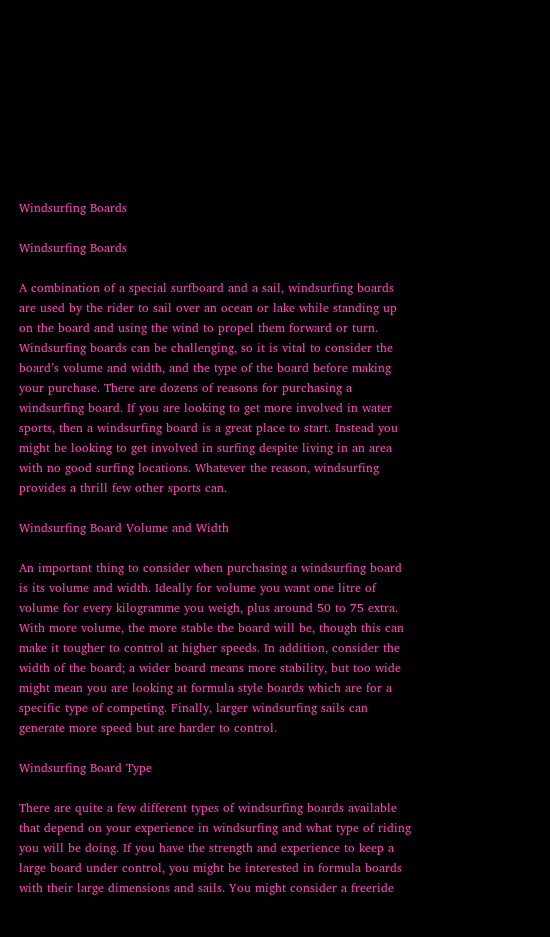Windsurfing Boards

Windsurfing Boards

A combination of a special surfboard and a sail, windsurfing boards are used by the rider to sail over an ocean or lake while standing up on the board and using the wind to propel them forward or turn. Windsurfing boards can be challenging, so it is vital to consider the board’s volume and width, and the type of the board before making your purchase. There are dozens of reasons for purchasing a windsurfing board. If you are looking to get more involved in water sports, then a windsurfing board is a great place to start. Instead you might be looking to get involved in surfing despite living in an area with no good surfing locations. Whatever the reason, windsurfing provides a thrill few other sports can.

Windsurfing Board Volume and Width

An important thing to consider when purchasing a windsurfing board is its volume and width. Ideally for volume you want one litre of volume for every kilogramme you weigh, plus around 50 to 75 extra. With more volume, the more stable the board will be, though this can make it tougher to control at higher speeds. In addition, consider the width of the board; a wider board means more stability, but too wide might mean you are looking at formula style boards which are for a specific type of competing. Finally, larger windsurfing sails can generate more speed but are harder to control.

Windsurfing Board Type

There are quite a few different types of windsurfing boards available that depend on your experience in windsurfing and what type of riding you will be doing. If you have the strength and experience to keep a large board under control, you might be interested in formula boards with their large dimensions and sails. You might consider a freeride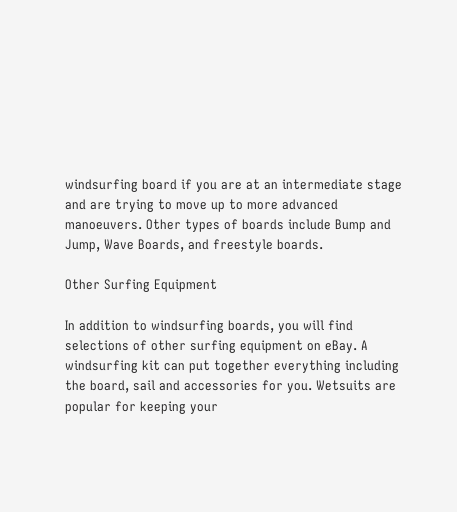windsurfing board if you are at an intermediate stage and are trying to move up to more advanced manoeuvers. Other types of boards include Bump and Jump, Wave Boards, and freestyle boards.

Other Surfing Equipment

In addition to windsurfing boards, you will find selections of other surfing equipment on eBay. A windsurfing kit can put together everything including the board, sail and accessories for you. Wetsuits are popular for keeping your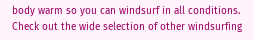body warm so you can windsurf in all conditions. Check out the wide selection of other windsurfing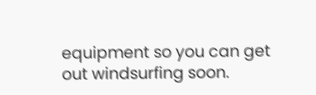equipment so you can get out windsurfing soon.